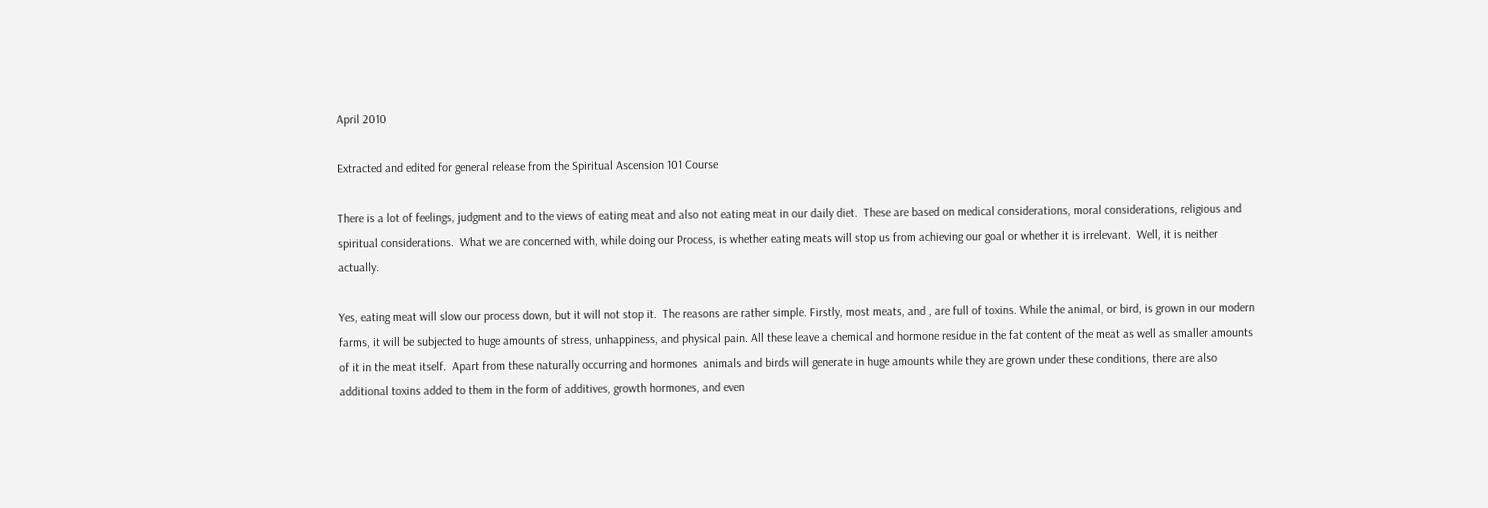April 2010

Extracted and edited for general release from the Spiritual Ascension 101 Course

There is a lot of feelings, judgment and to the views of eating meat and also not eating meat in our daily diet.  These are based on medical considerations, moral considerations, religious and spiritual considerations.  What we are concerned with, while doing our Process, is whether eating meats will stop us from achieving our goal or whether it is irrelevant.  Well, it is neither actually.

Yes, eating meat will slow our process down, but it will not stop it.  The reasons are rather simple. Firstly, most meats, and , are full of toxins. While the animal, or bird, is grown in our modern farms, it will be subjected to huge amounts of stress, unhappiness, and physical pain. All these leave a chemical and hormone residue in the fat content of the meat as well as smaller amounts of it in the meat itself.  Apart from these naturally occurring and hormones  animals and birds will generate in huge amounts while they are grown under these conditions, there are also additional toxins added to them in the form of additives, growth hormones, and even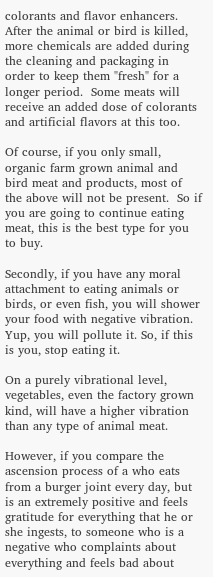colorants and flavor enhancers.   After the animal or bird is killed, more chemicals are added during the cleaning and packaging in order to keep them "fresh" for a longer period.  Some meats will receive an added dose of colorants and artificial flavors at this too.

Of course, if you only small, organic farm grown animal and bird meat and products, most of the above will not be present.  So if you are going to continue eating meat, this is the best type for you to buy.

Secondly, if you have any moral attachment to eating animals or birds, or even fish, you will shower your food with negative vibration.  Yup, you will pollute it. So, if this is you, stop eating it.

On a purely vibrational level, vegetables, even the factory grown kind, will have a higher vibration than any type of animal meat.

However, if you compare the ascension process of a who eats from a burger joint every day, but is an extremely positive and feels gratitude for everything that he or she ingests, to someone who is a negative who complaints about everything and feels bad about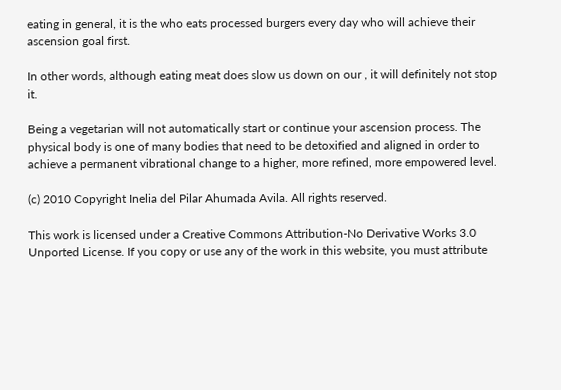eating in general, it is the who eats processed burgers every day who will achieve their ascension goal first.

In other words, although eating meat does slow us down on our , it will definitely not stop it.

Being a vegetarian will not automatically start or continue your ascension process. The physical body is one of many bodies that need to be detoxified and aligned in order to achieve a permanent vibrational change to a higher, more refined, more empowered level.

(c) 2010 Copyright Inelia del Pilar Ahumada Avila. All rights reserved.

This work is licensed under a Creative Commons Attribution-No Derivative Works 3.0 Unported License. If you copy or use any of the work in this website, you must attribute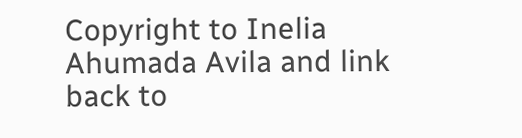Copyright to Inelia Ahumada Avila and link back to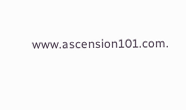www.ascension101.com.